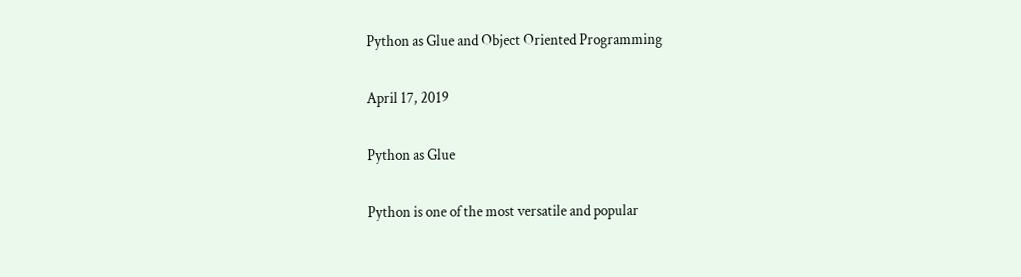Python as Glue and Object Oriented Programming

April 17, 2019

Python as Glue

Python is one of the most versatile and popular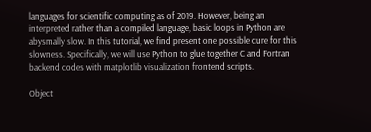languages for scientific computing as of 2019. However, being an interpreted rather than a compiled language, basic loops in Python are abysmally slow. In this tutorial, we find present one possible cure for this slowness. Specifically, we will use Python to glue together C and Fortran backend codes with matplotlib visualization frontend scripts.

Object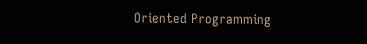Oriented Programming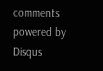comments powered by Disqus